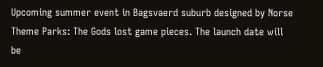Upcoming summer event in Bagsvaerd suburb designed by Norse Theme Parks: The Gods lost game pieces. The launch date will be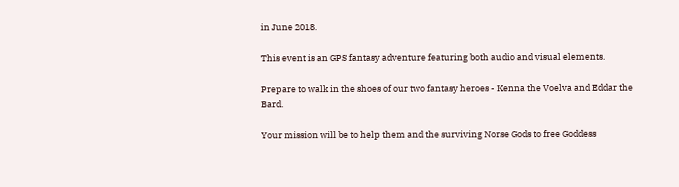in June 2018.

This event is an GPS fantasy adventure featuring both audio and visual elements.

Prepare to walk in the shoes of our two fantasy heroes - Kenna the Voelva and Eddar the Bard.

Your mission will be to help them and the surviving Norse Gods to free Goddess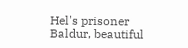Hel's prisoner Baldur, beautiful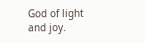God of light and joy.